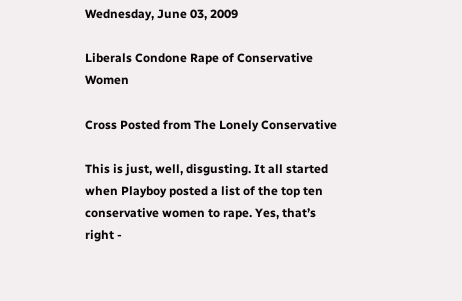Wednesday, June 03, 2009

Liberals Condone Rape of Conservative Women

Cross Posted from The Lonely Conservative

This is just, well, disgusting. It all started when Playboy posted a list of the top ten conservative women to rape. Yes, that’s right -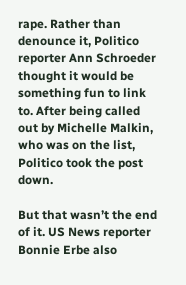rape. Rather than denounce it, Politico reporter Ann Schroeder thought it would be something fun to link to. After being called out by Michelle Malkin, who was on the list, Politico took the post down.

But that wasn’t the end of it. US News reporter Bonnie Erbe also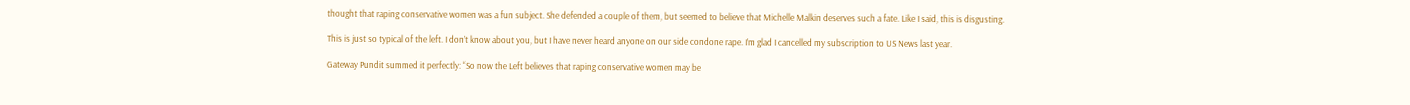thought that raping conservative women was a fun subject. She defended a couple of them, but seemed to believe that Michelle Malkin deserves such a fate. Like I said, this is disgusting.

This is just so typical of the left. I don’t know about you, but I have never heard anyone on our side condone rape. I’m glad I cancelled my subscription to US News last year.

Gateway Pundit summed it perfectly: “So now the Left believes that raping conservative women may be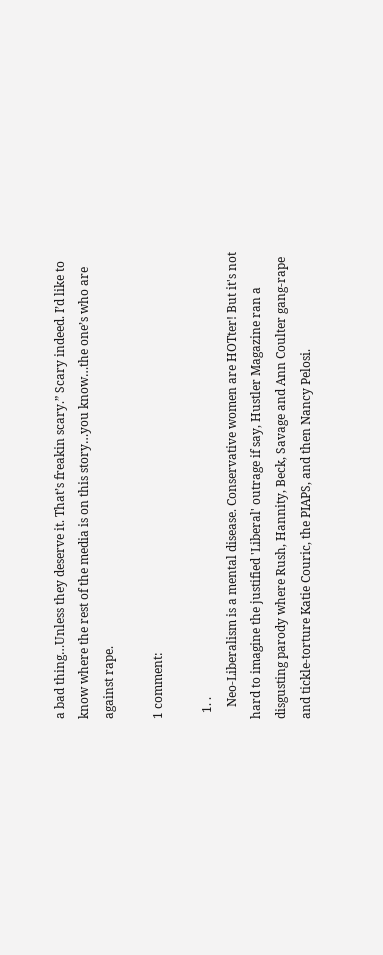a bad thing…Unless they deserve it. That’s freakin scary.” Scary indeed. I’d like to know where the rest of the media is on this story…you know…the one’s who are against rape.

1 comment:

  1. .
    Neo-Liberalism is a mental disease. Conservative women are HOTter! But it's not hard to imagine the justified 'Liberal' outrage if say, Hustler Magazine ran a disgusting parody where Rush, Hannity, Beck, Savage and Ann Coulter gang-rape and tickle-torture Katie Couric, the PIAPS, and then Nancy Pelosi.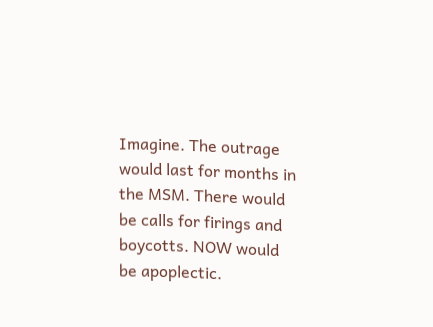Imagine. The outrage would last for months in the MSM. There would be calls for firings and boycotts. NOW would be apoplectic.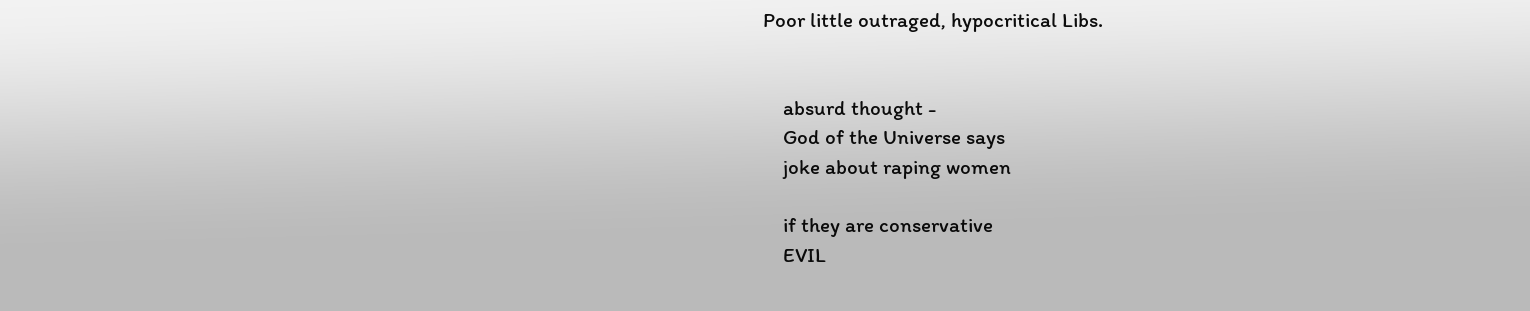Poor little outraged, hypocritical Libs.


    absurd thought -
    God of the Universe says
    joke about raping women

    if they are conservative
    EVIL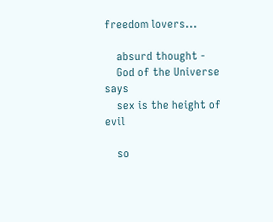freedom lovers...

    absurd thought -
    God of the Universe says
    sex is the height of evil

    so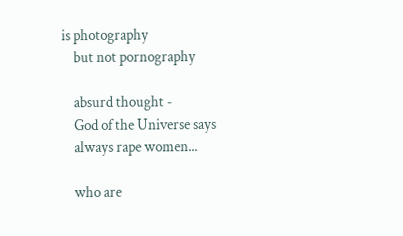is photography
    but not pornography

    absurd thought -
    God of the Universe says
    always rape women...

    who are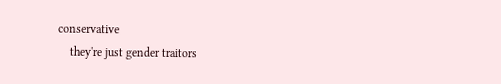conservative
    they're just gender traitors